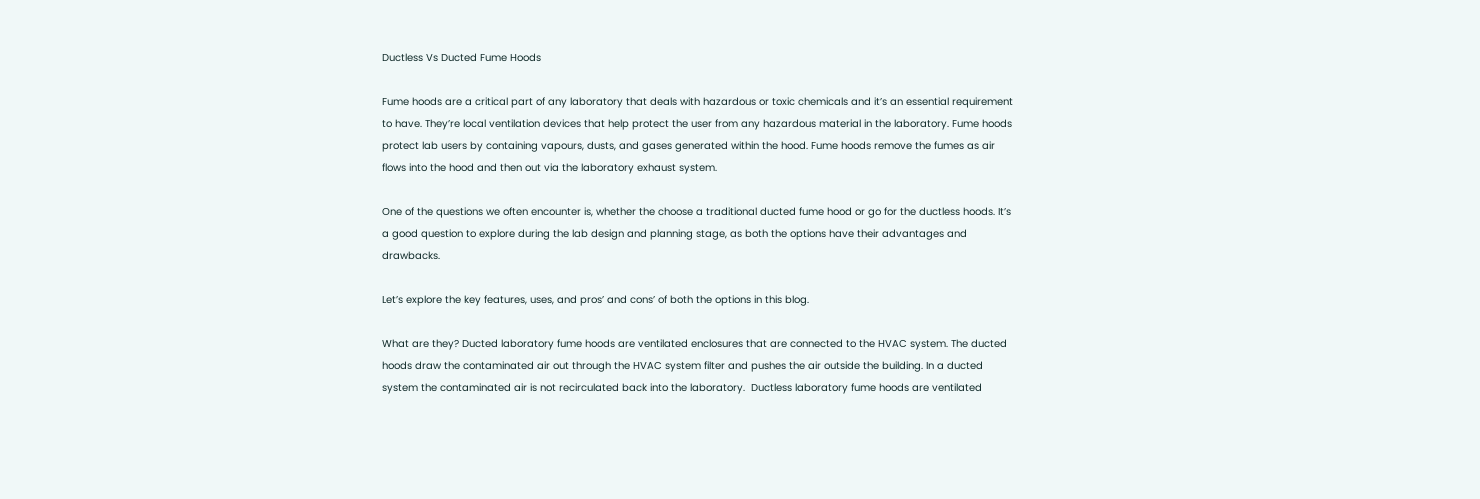Ductless Vs Ducted Fume Hoods

Fume hoods are a critical part of any laboratory that deals with hazardous or toxic chemicals and it’s an essential requirement to have. They’re local ventilation devices that help protect the user from any hazardous material in the laboratory. Fume hoods protect lab users by containing vapours, dusts, and gases generated within the hood. Fume hoods remove the fumes as air flows into the hood and then out via the laboratory exhaust system.

One of the questions we often encounter is, whether the choose a traditional ducted fume hood or go for the ductless hoods. It’s a good question to explore during the lab design and planning stage, as both the options have their advantages and drawbacks.

Let’s explore the key features, uses, and pros’ and cons’ of both the options in this blog.

What are they? Ducted laboratory fume hoods are ventilated enclosures that are connected to the HVAC system. The ducted hoods draw the contaminated air out through the HVAC system filter and pushes the air outside the building. In a ducted system the contaminated air is not recirculated back into the laboratory.  Ductless laboratory fume hoods are ventilated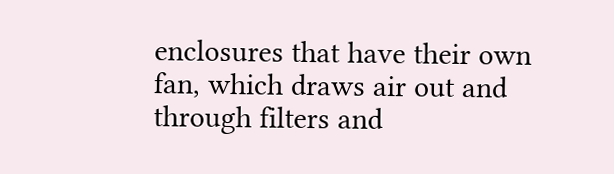enclosures that have their own fan, which draws air out and through filters and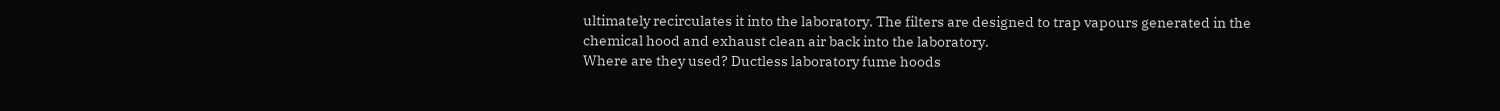ultimately recirculates it into the laboratory. The filters are designed to trap vapours generated in the chemical hood and exhaust clean air back into the laboratory.
Where are they used? Ductless laboratory fume hoods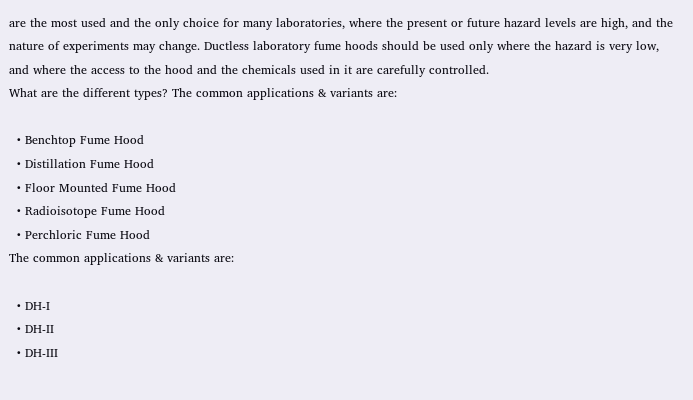are the most used and the only choice for many laboratories, where the present or future hazard levels are high, and the nature of experiments may change. Ductless laboratory fume hoods should be used only where the hazard is very low, and where the access to the hood and the chemicals used in it are carefully controlled.
What are the different types? The common applications & variants are:

  • Benchtop Fume Hood
  • Distillation Fume Hood
  • Floor Mounted Fume Hood
  • Radioisotope Fume Hood
  • Perchloric Fume Hood
The common applications & variants are:

  • DH-I
  • DH-II
  • DH-III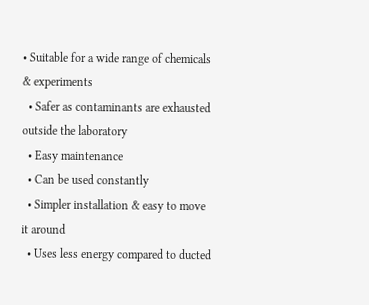• Suitable for a wide range of chemicals & experiments
  • Safer as contaminants are exhausted outside the laboratory
  • Easy maintenance
  • Can be used constantly
  • Simpler installation & easy to move it around
  • Uses less energy compared to ducted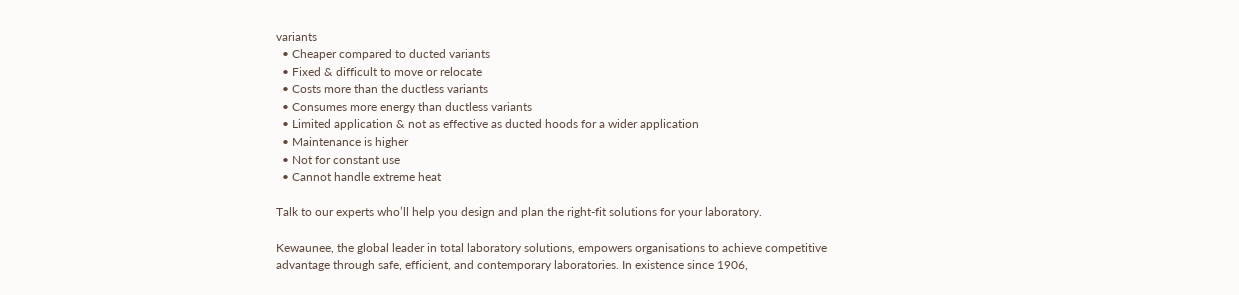variants
  • Cheaper compared to ducted variants
  • Fixed & difficult to move or relocate
  • Costs more than the ductless variants
  • Consumes more energy than ductless variants
  • Limited application & not as effective as ducted hoods for a wider application
  • Maintenance is higher
  • Not for constant use
  • Cannot handle extreme heat

Talk to our experts who’ll help you design and plan the right-fit solutions for your laboratory.

Kewaunee, the global leader in total laboratory solutions, empowers organisations to achieve competitive advantage through safe, efficient, and contemporary laboratories. In existence since 1906,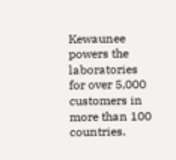Kewaunee powers the laboratories for over 5,000 customers in more than 100 countries.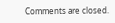Comments are closed.